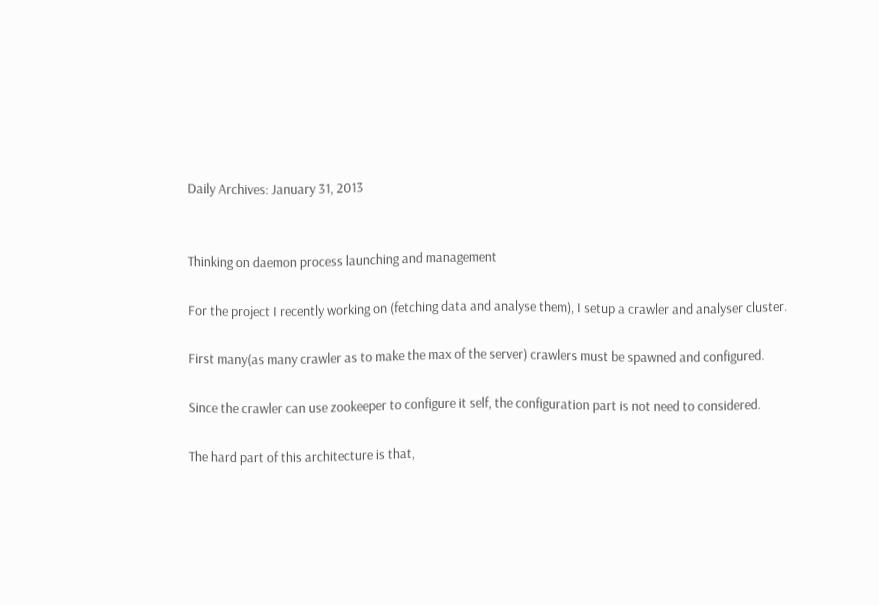Daily Archives: January 31, 2013


Thinking on daemon process launching and management

For the project I recently working on (fetching data and analyse them), I setup a crawler and analyser cluster.

First many(as many crawler as to make the max of the server) crawlers must be spawned and configured.

Since the crawler can use zookeeper to configure it self, the configuration part is not need to considered.

The hard part of this architecture is that,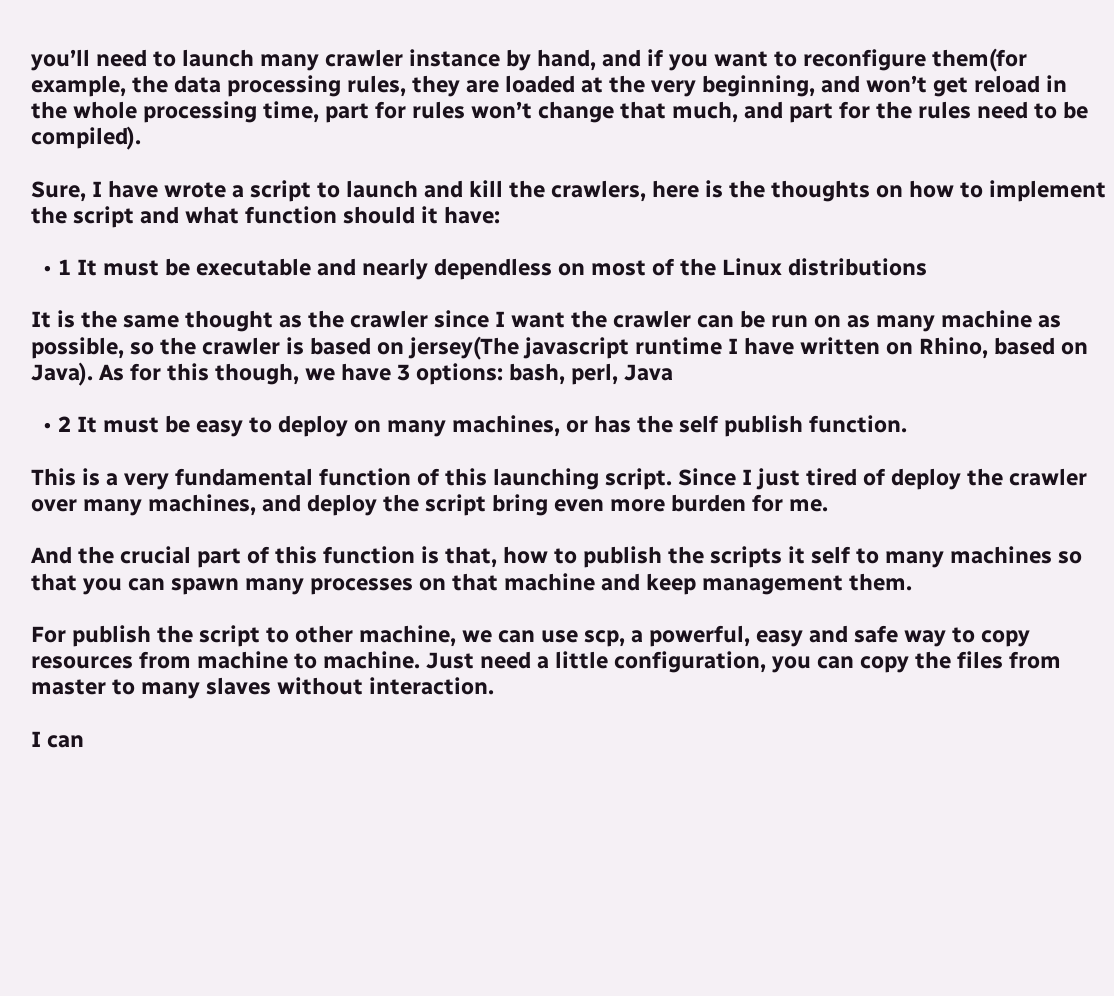you’ll need to launch many crawler instance by hand, and if you want to reconfigure them(for example, the data processing rules, they are loaded at the very beginning, and won’t get reload in the whole processing time, part for rules won’t change that much, and part for the rules need to be compiled).

Sure, I have wrote a script to launch and kill the crawlers, here is the thoughts on how to implement the script and what function should it have:

  • 1 It must be executable and nearly dependless on most of the Linux distributions

It is the same thought as the crawler since I want the crawler can be run on as many machine as possible, so the crawler is based on jersey(The javascript runtime I have written on Rhino, based on Java). As for this though, we have 3 options: bash, perl, Java

  • 2 It must be easy to deploy on many machines, or has the self publish function.

This is a very fundamental function of this launching script. Since I just tired of deploy the crawler over many machines, and deploy the script bring even more burden for me.

And the crucial part of this function is that, how to publish the scripts it self to many machines so that you can spawn many processes on that machine and keep management them.

For publish the script to other machine, we can use scp, a powerful, easy and safe way to copy resources from machine to machine. Just need a little configuration, you can copy the files from master to many slaves without interaction.

I can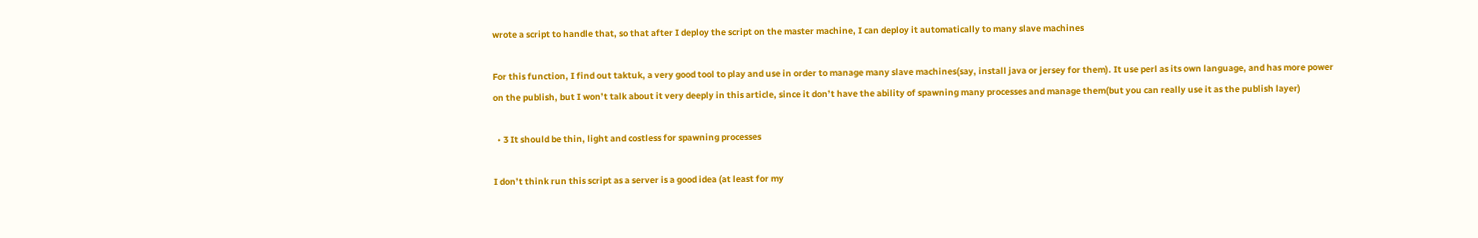wrote a script to handle that, so that after I deploy the script on the master machine, I can deploy it automatically to many slave machines

For this function, I find out taktuk, a very good tool to play and use in order to manage many slave machines(say, install java or jersey for them). It use perl as its own language, and has more power on the publish, but I won’t talk about it very deeply in this article, since it don’t have the ability of spawning many processes and manage them(but you can really use it as the publish layer)

  • 3 It should be thin, light and costless for spawning processes

I don’t think run this script as a server is a good idea (at least for my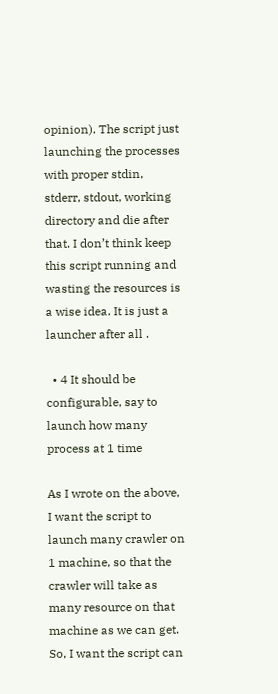opinion). The script just launching the processes with proper stdin, stderr, stdout, working directory and die after that. I don’t think keep this script running and wasting the resources is a wise idea. It is just a launcher after all .

  • 4 It should be configurable, say to launch how many process at 1 time

As I wrote on the above, I want the script to launch many crawler on 1 machine, so that the crawler will take as many resource on that machine as we can get. So, I want the script can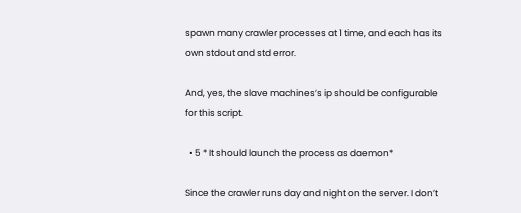spawn many crawler processes at 1 time, and each has its own stdout and std error.

And, yes, the slave machines’s ip should be configurable for this script.

  • 5 * It should launch the process as daemon*

Since the crawler runs day and night on the server. I don’t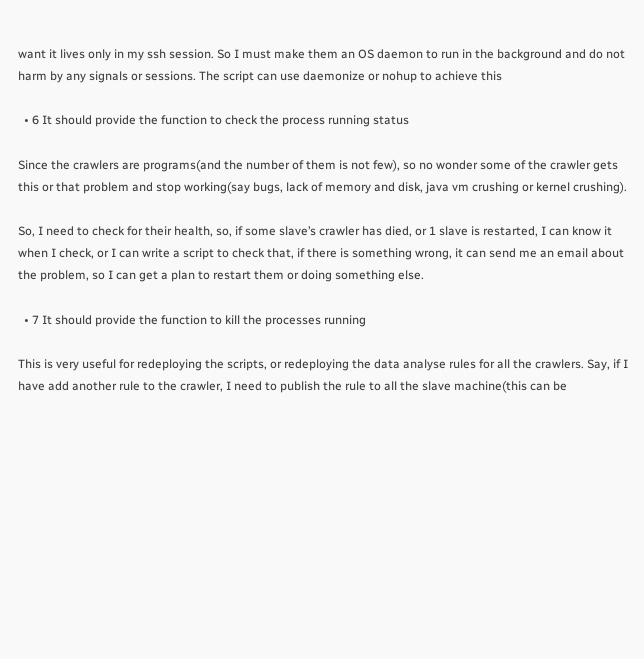want it lives only in my ssh session. So I must make them an OS daemon to run in the background and do not harm by any signals or sessions. The script can use daemonize or nohup to achieve this

  • 6 It should provide the function to check the process running status

Since the crawlers are programs(and the number of them is not few), so no wonder some of the crawler gets this or that problem and stop working(say bugs, lack of memory and disk, java vm crushing or kernel crushing).

So, I need to check for their health, so, if some slave’s crawler has died, or 1 slave is restarted, I can know it when I check, or I can write a script to check that, if there is something wrong, it can send me an email about the problem, so I can get a plan to restart them or doing something else.

  • 7 It should provide the function to kill the processes running

This is very useful for redeploying the scripts, or redeploying the data analyse rules for all the crawlers. Say, if I have add another rule to the crawler, I need to publish the rule to all the slave machine(this can be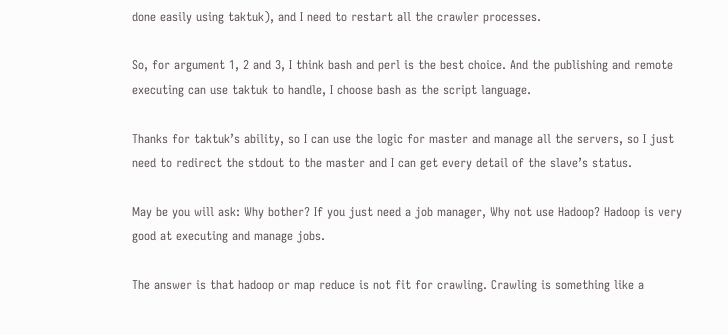done easily using taktuk), and I need to restart all the crawler processes.

So, for argument 1, 2 and 3, I think bash and perl is the best choice. And the publishing and remote executing can use taktuk to handle, I choose bash as the script language.

Thanks for taktuk’s ability, so I can use the logic for master and manage all the servers, so I just need to redirect the stdout to the master and I can get every detail of the slave’s status.

May be you will ask: Why bother? If you just need a job manager, Why not use Hadoop? Hadoop is very good at executing and manage jobs.

The answer is that hadoop or map reduce is not fit for crawling. Crawling is something like a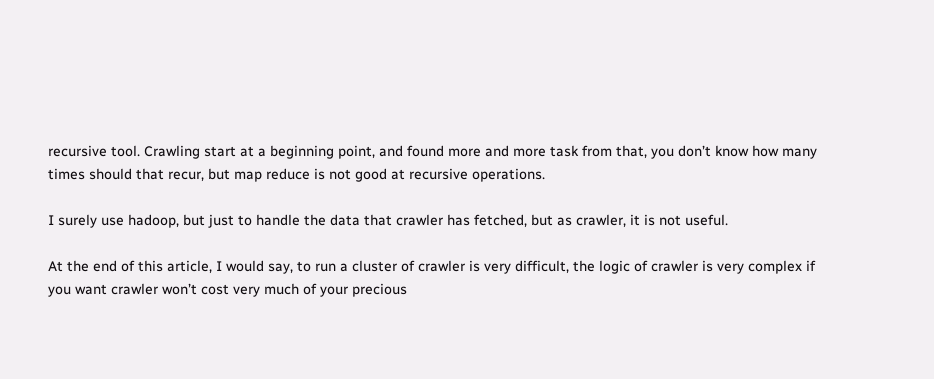recursive tool. Crawling start at a beginning point, and found more and more task from that, you don’t know how many times should that recur, but map reduce is not good at recursive operations.

I surely use hadoop, but just to handle the data that crawler has fetched, but as crawler, it is not useful.

At the end of this article, I would say, to run a cluster of crawler is very difficult, the logic of crawler is very complex if you want crawler won’t cost very much of your precious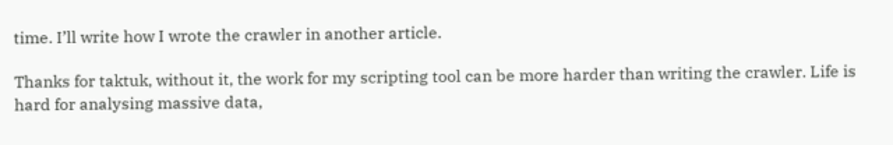time. I’ll write how I wrote the crawler in another article.

Thanks for taktuk, without it, the work for my scripting tool can be more harder than writing the crawler. Life is hard for analysing massive data,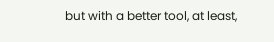but with a better tool, at least,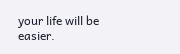your life will be easier.